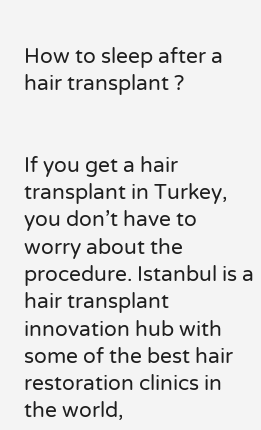How to sleep after a hair transplant ?


If you get a hair transplant in Turkey, you don’t have to worry about the procedure. Istanbul is a hair transplant innovation hub with some of the best hair restoration clinics in the world,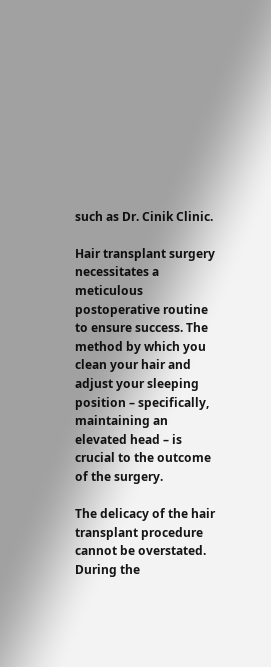such as Dr. Cinik Clinic.

Hair transplant surgery necessitates a meticulous postoperative routine to ensure success. The method by which you clean your hair and adjust your sleeping position – specifically, maintaining an elevated head – is crucial to the outcome of the surgery.

The delicacy of the hair transplant procedure cannot be overstated. During the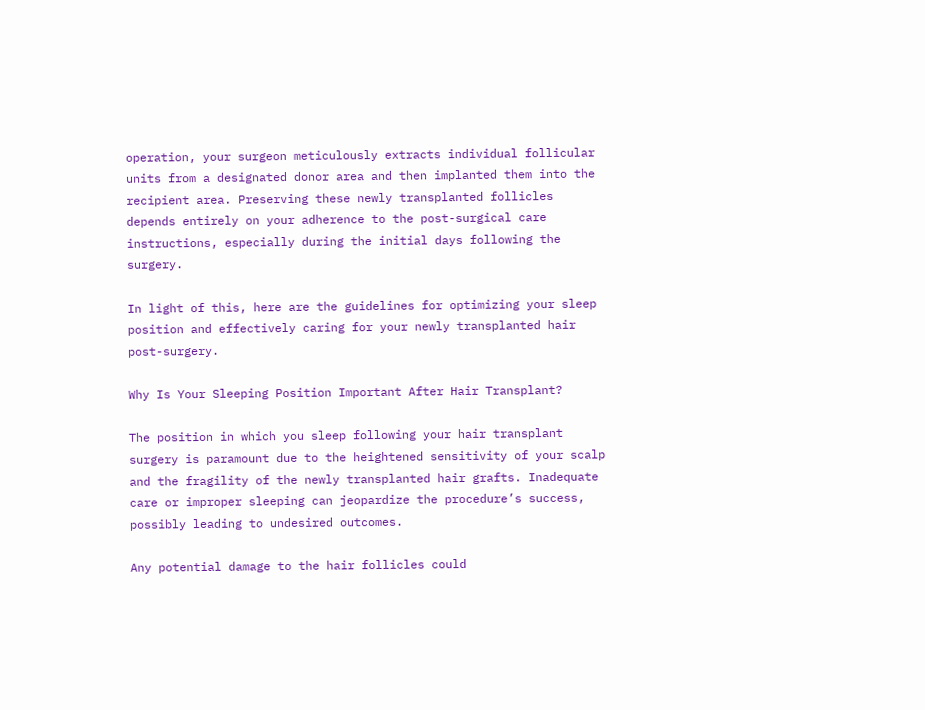operation, your surgeon meticulously extracts individual follicular units from a designated donor area and then implanted them into the recipient area. Preserving these newly transplanted follicles depends entirely on your adherence to the post-surgical care instructions, especially during the initial days following the surgery.

In light of this, here are the guidelines for optimizing your sleep position and effectively caring for your newly transplanted hair post-surgery.

Why Is Your Sleeping Position Important After Hair Transplant?

The position in which you sleep following your hair transplant surgery is paramount due to the heightened sensitivity of your scalp and the fragility of the newly transplanted hair grafts. Inadequate care or improper sleeping can jeopardize the procedure’s success, possibly leading to undesired outcomes.

Any potential damage to the hair follicles could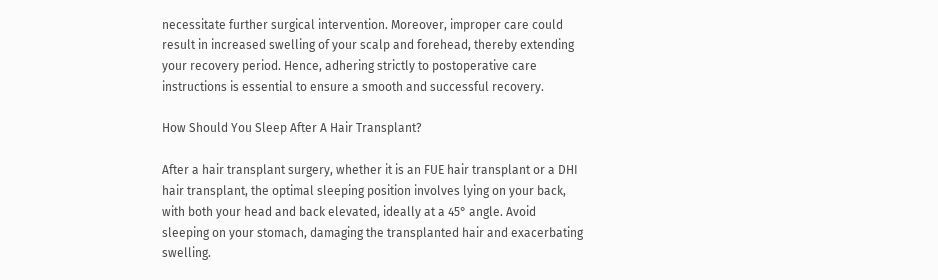necessitate further surgical intervention. Moreover, improper care could result in increased swelling of your scalp and forehead, thereby extending your recovery period. Hence, adhering strictly to postoperative care instructions is essential to ensure a smooth and successful recovery.

How Should You Sleep After A Hair Transplant?

After a hair transplant surgery, whether it is an FUE hair transplant or a DHI hair transplant, the optimal sleeping position involves lying on your back, with both your head and back elevated, ideally at a 45° angle. Avoid sleeping on your stomach, damaging the transplanted hair and exacerbating swelling.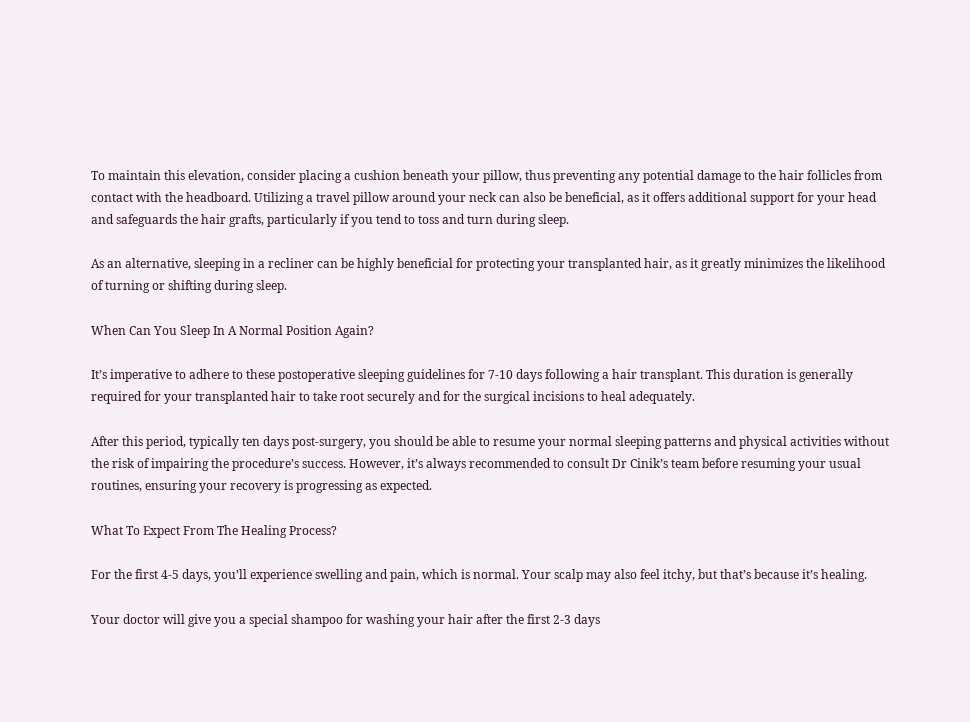To maintain this elevation, consider placing a cushion beneath your pillow, thus preventing any potential damage to the hair follicles from contact with the headboard. Utilizing a travel pillow around your neck can also be beneficial, as it offers additional support for your head and safeguards the hair grafts, particularly if you tend to toss and turn during sleep.

As an alternative, sleeping in a recliner can be highly beneficial for protecting your transplanted hair, as it greatly minimizes the likelihood of turning or shifting during sleep.

When Can You Sleep In A Normal Position Again?

It’s imperative to adhere to these postoperative sleeping guidelines for 7-10 days following a hair transplant. This duration is generally required for your transplanted hair to take root securely and for the surgical incisions to heal adequately.

After this period, typically ten days post-surgery, you should be able to resume your normal sleeping patterns and physical activities without the risk of impairing the procedure’s success. However, it’s always recommended to consult Dr Cinik’s team before resuming your usual routines, ensuring your recovery is progressing as expected.

What To Expect From The Healing Process?

For the first 4-5 days, you’ll experience swelling and pain, which is normal. Your scalp may also feel itchy, but that’s because it’s healing.

Your doctor will give you a special shampoo for washing your hair after the first 2-3 days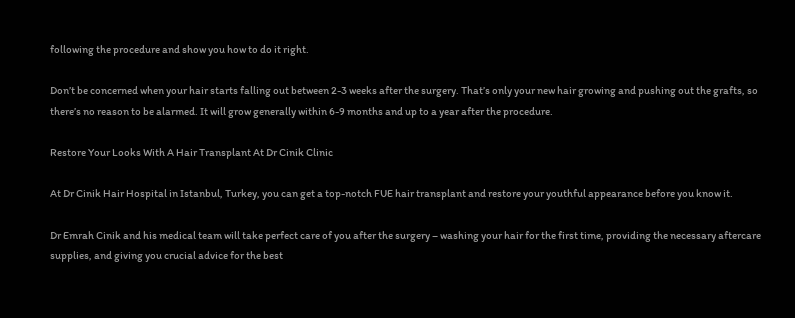following the procedure and show you how to do it right.

Don’t be concerned when your hair starts falling out between 2-3 weeks after the surgery. That’s only your new hair growing and pushing out the grafts, so there’s no reason to be alarmed. It will grow generally within 6-9 months and up to a year after the procedure.

Restore Your Looks With A Hair Transplant At Dr Cinik Clinic

At Dr Cinik Hair Hospital in Istanbul, Turkey, you can get a top-notch FUE hair transplant and restore your youthful appearance before you know it.

Dr Emrah Cinik and his medical team will take perfect care of you after the surgery – washing your hair for the first time, providing the necessary aftercare supplies, and giving you crucial advice for the best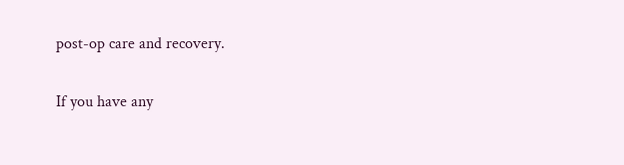post-op care and recovery.

If you have any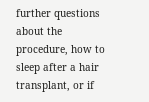further questions about the procedure, how to sleep after a hair transplant, or if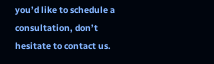you’d like to schedule a consultation, don’t hesitate to contact us.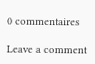0 commentaires

Leave a comment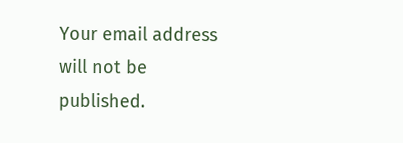Your email address will not be published.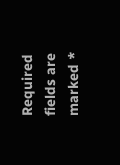Required fields are marked *